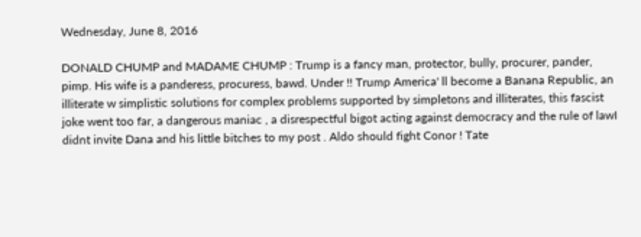Wednesday, June 8, 2016

DONALD CHUMP and MADAME CHUMP : Trump is a fancy man, protector, bully, procurer, pander, pimp. His wife is a panderess, procuress, bawd. Under !! Trump America' ll become a Banana Republic, an illiterate w simplistic solutions for complex problems supported by simpletons and illiterates, this fascist joke went too far, a dangerous maniac , a disrespectful bigot acting against democracy and the rule of lawI didnt invite Dana and his little bitches to my post . Aldo should fight Conor ! Tate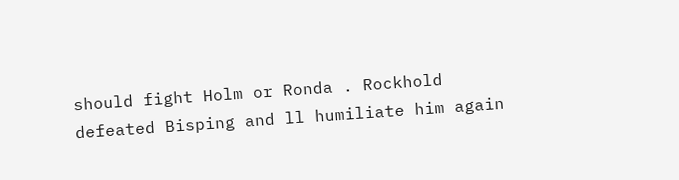should fight Holm or Ronda . Rockhold defeated Bisping and ll humiliate him again